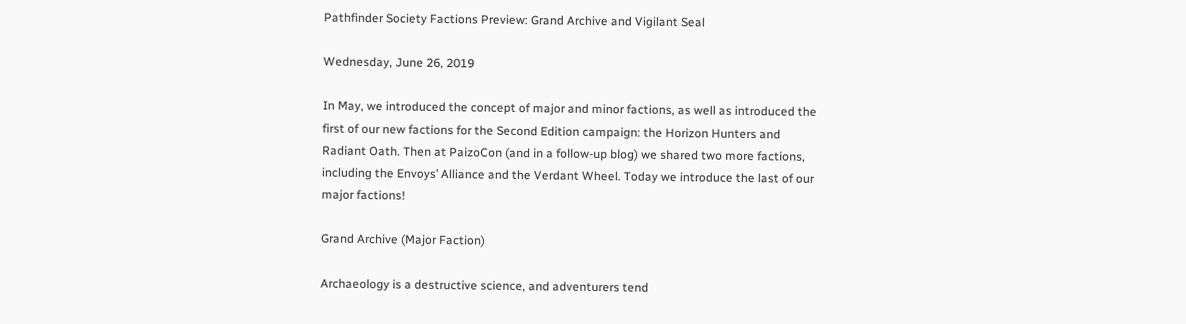Pathfinder Society Factions Preview: Grand Archive and Vigilant Seal

Wednesday, June 26, 2019

In May, we introduced the concept of major and minor factions, as well as introduced the first of our new factions for the Second Edition campaign: the Horizon Hunters and Radiant Oath. Then at PaizoCon (and in a follow-up blog) we shared two more factions, including the Envoys’ Alliance and the Verdant Wheel. Today we introduce the last of our major factions!

Grand Archive (Major Faction)

Archaeology is a destructive science, and adventurers tend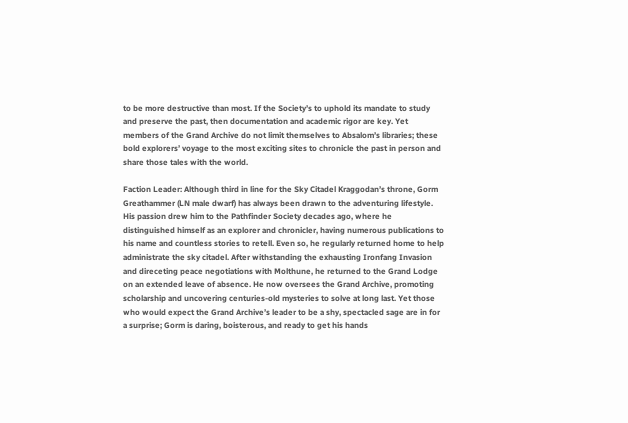to be more destructive than most. If the Society’s to uphold its mandate to study and preserve the past, then documentation and academic rigor are key. Yet members of the Grand Archive do not limit themselves to Absalom’s libraries; these bold explorers’ voyage to the most exciting sites to chronicle the past in person and share those tales with the world.

Faction Leader: Although third in line for the Sky Citadel Kraggodan’s throne, Gorm Greathammer (LN male dwarf) has always been drawn to the adventuring lifestyle. His passion drew him to the Pathfinder Society decades ago, where he distinguished himself as an explorer and chronicler, having numerous publications to his name and countless stories to retell. Even so, he regularly returned home to help administrate the sky citadel. After withstanding the exhausting Ironfang Invasion and direceting peace negotiations with Molthune, he returned to the Grand Lodge on an extended leave of absence. He now oversees the Grand Archive, promoting scholarship and uncovering centuries-old mysteries to solve at long last. Yet those who would expect the Grand Archive’s leader to be a shy, spectacled sage are in for a surprise; Gorm is daring, boisterous, and ready to get his hands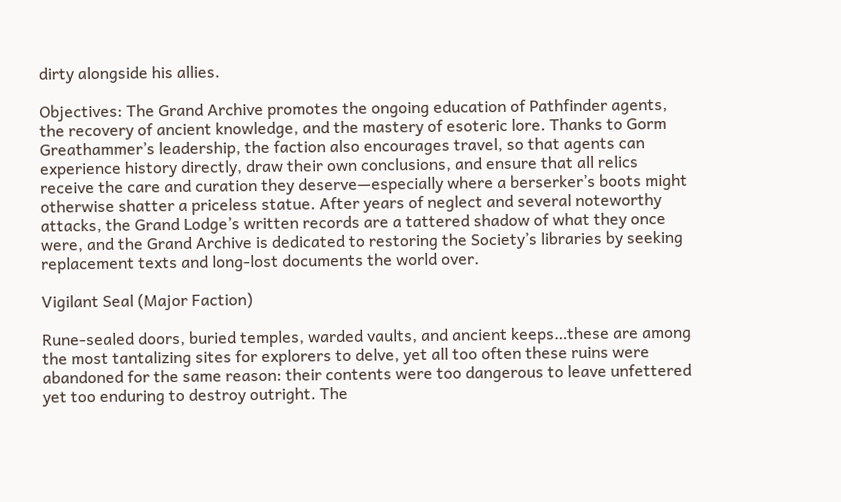dirty alongside his allies.

Objectives: The Grand Archive promotes the ongoing education of Pathfinder agents, the recovery of ancient knowledge, and the mastery of esoteric lore. Thanks to Gorm Greathammer’s leadership, the faction also encourages travel, so that agents can experience history directly, draw their own conclusions, and ensure that all relics receive the care and curation they deserve—especially where a berserker’s boots might otherwise shatter a priceless statue. After years of neglect and several noteworthy attacks, the Grand Lodge’s written records are a tattered shadow of what they once were, and the Grand Archive is dedicated to restoring the Society’s libraries by seeking replacement texts and long-lost documents the world over.

Vigilant Seal (Major Faction)

Rune-sealed doors, buried temples, warded vaults, and ancient keeps…these are among the most tantalizing sites for explorers to delve, yet all too often these ruins were abandoned for the same reason: their contents were too dangerous to leave unfettered yet too enduring to destroy outright. The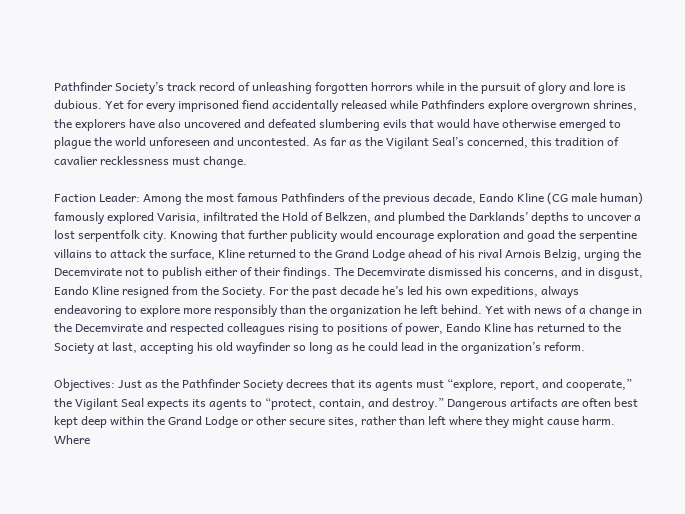Pathfinder Society’s track record of unleashing forgotten horrors while in the pursuit of glory and lore is dubious. Yet for every imprisoned fiend accidentally released while Pathfinders explore overgrown shrines, the explorers have also uncovered and defeated slumbering evils that would have otherwise emerged to plague the world unforeseen and uncontested. As far as the Vigilant Seal’s concerned, this tradition of cavalier recklessness must change.

Faction Leader: Among the most famous Pathfinders of the previous decade, Eando Kline (CG male human) famously explored Varisia, infiltrated the Hold of Belkzen, and plumbed the Darklands’ depths to uncover a lost serpentfolk city. Knowing that further publicity would encourage exploration and goad the serpentine villains to attack the surface, Kline returned to the Grand Lodge ahead of his rival Arnois Belzig, urging the Decemvirate not to publish either of their findings. The Decemvirate dismissed his concerns, and in disgust, Eando Kline resigned from the Society. For the past decade he’s led his own expeditions, always endeavoring to explore more responsibly than the organization he left behind. Yet with news of a change in the Decemvirate and respected colleagues rising to positions of power, Eando Kline has returned to the Society at last, accepting his old wayfinder so long as he could lead in the organization’s reform.

Objectives: Just as the Pathfinder Society decrees that its agents must “explore, report, and cooperate,” the Vigilant Seal expects its agents to “protect, contain, and destroy.” Dangerous artifacts are often best kept deep within the Grand Lodge or other secure sites, rather than left where they might cause harm. Where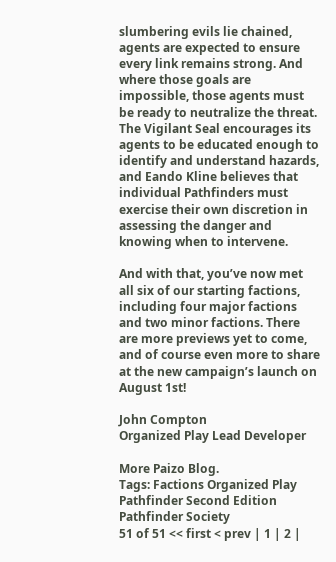slumbering evils lie chained, agents are expected to ensure every link remains strong. And where those goals are impossible, those agents must be ready to neutralize the threat. The Vigilant Seal encourages its agents to be educated enough to identify and understand hazards, and Eando Kline believes that individual Pathfinders must exercise their own discretion in assessing the danger and knowing when to intervene.

And with that, you’ve now met all six of our starting factions, including four major factions and two minor factions. There are more previews yet to come, and of course even more to share at the new campaign’s launch on August 1st!

John Compton
Organized Play Lead Developer

More Paizo Blog.
Tags: Factions Organized Play Pathfinder Second Edition Pathfinder Society
51 of 51 << first < prev | 1 | 2 |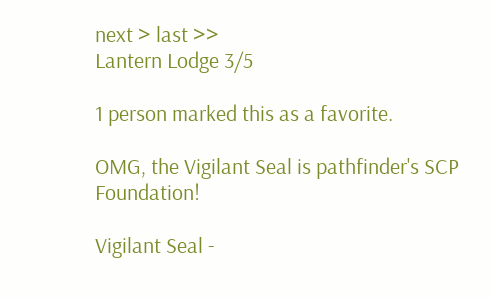next > last >>
Lantern Lodge 3/5

1 person marked this as a favorite.

OMG, the Vigilant Seal is pathfinder's SCP Foundation!

Vigilant Seal -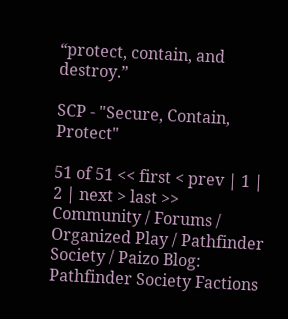“protect, contain, and destroy.”

SCP - "Secure, Contain, Protect"

51 of 51 << first < prev | 1 | 2 | next > last >>
Community / Forums / Organized Play / Pathfinder Society / Paizo Blog: Pathfinder Society Factions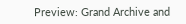Preview: Grand Archive and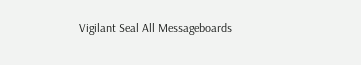Vigilant Seal All Messageboards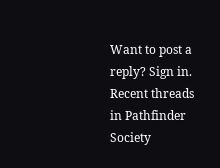Want to post a reply? Sign in.
Recent threads in Pathfinder Society